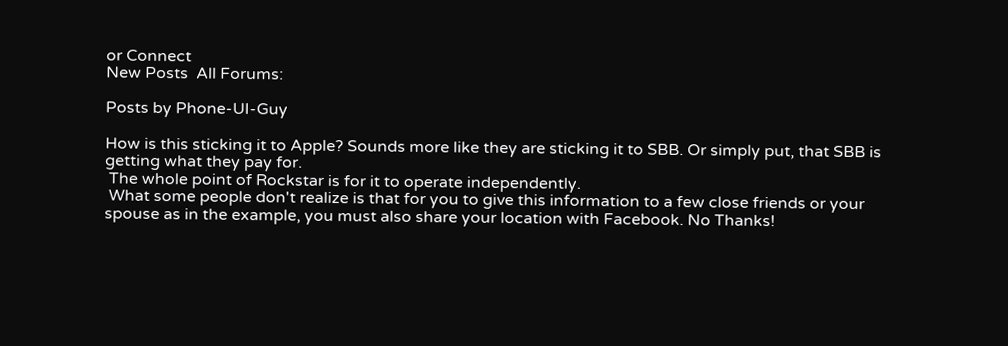or Connect
New Posts  All Forums:

Posts by Phone-UI-Guy

How is this sticking it to Apple? Sounds more like they are sticking it to SBB. Or simply put, that SBB is getting what they pay for.
 The whole point of Rockstar is for it to operate independently.
 What some people don't realize is that for you to give this information to a few close friends or your spouse as in the example, you must also share your location with Facebook. No Thanks!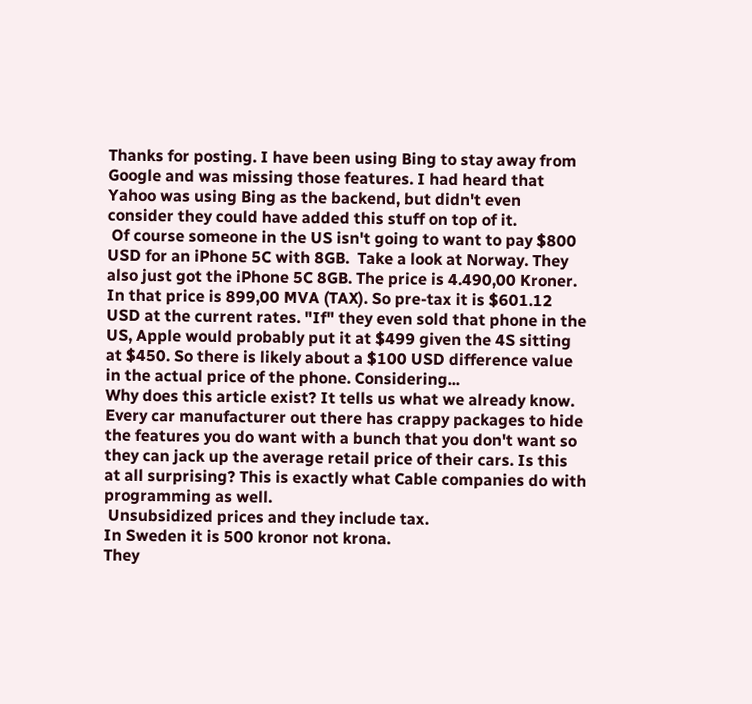Thanks for posting. I have been using Bing to stay away from Google and was missing those features. I had heard that Yahoo was using Bing as the backend, but didn't even consider they could have added this stuff on top of it.
 Of course someone in the US isn't going to want to pay $800 USD for an iPhone 5C with 8GB.  Take a look at Norway. They also just got the iPhone 5C 8GB. The price is 4.490,00 Kroner. In that price is 899,00 MVA (TAX). So pre-tax it is $601.12 USD at the current rates. "If" they even sold that phone in the US, Apple would probably put it at $499 given the 4S sitting at $450. So there is likely about a $100 USD difference value in the actual price of the phone. Considering...
Why does this article exist? It tells us what we already know. Every car manufacturer out there has crappy packages to hide the features you do want with a bunch that you don't want so they can jack up the average retail price of their cars. Is this at all surprising? This is exactly what Cable companies do with programming as well.
 Unsubsidized prices and they include tax.
In Sweden it is 500 kronor not krona.
They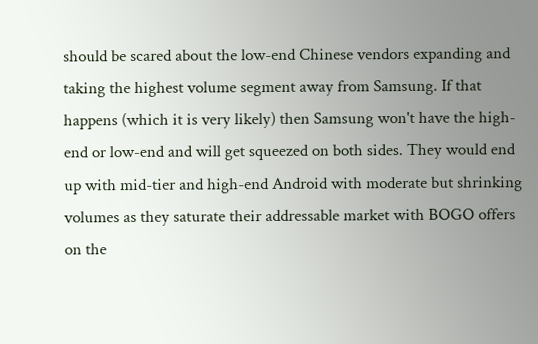should be scared about the low-end Chinese vendors expanding and taking the highest volume segment away from Samsung. If that happens (which it is very likely) then Samsung won't have the high-end or low-end and will get squeezed on both sides. They would end up with mid-tier and high-end Android with moderate but shrinking volumes as they saturate their addressable market with BOGO offers on the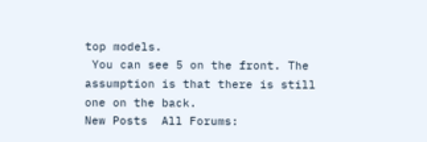top models.
 You can see 5 on the front. The assumption is that there is still one on the back.
New Posts  All Forums: